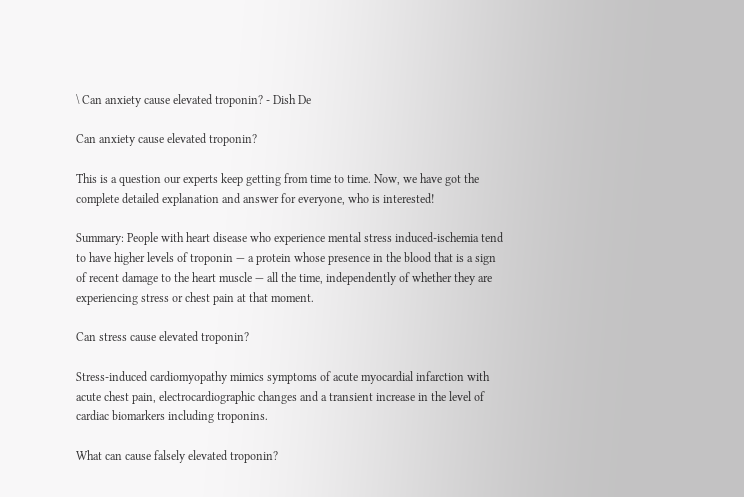\ Can anxiety cause elevated troponin? - Dish De

Can anxiety cause elevated troponin?

This is a question our experts keep getting from time to time. Now, we have got the complete detailed explanation and answer for everyone, who is interested!

Summary: People with heart disease who experience mental stress induced-ischemia tend to have higher levels of troponin — a protein whose presence in the blood that is a sign of recent damage to the heart muscle — all the time, independently of whether they are experiencing stress or chest pain at that moment.

Can stress cause elevated troponin?

Stress-induced cardiomyopathy mimics symptoms of acute myocardial infarction with acute chest pain, electrocardiographic changes and a transient increase in the level of cardiac biomarkers including troponins.

What can cause falsely elevated troponin?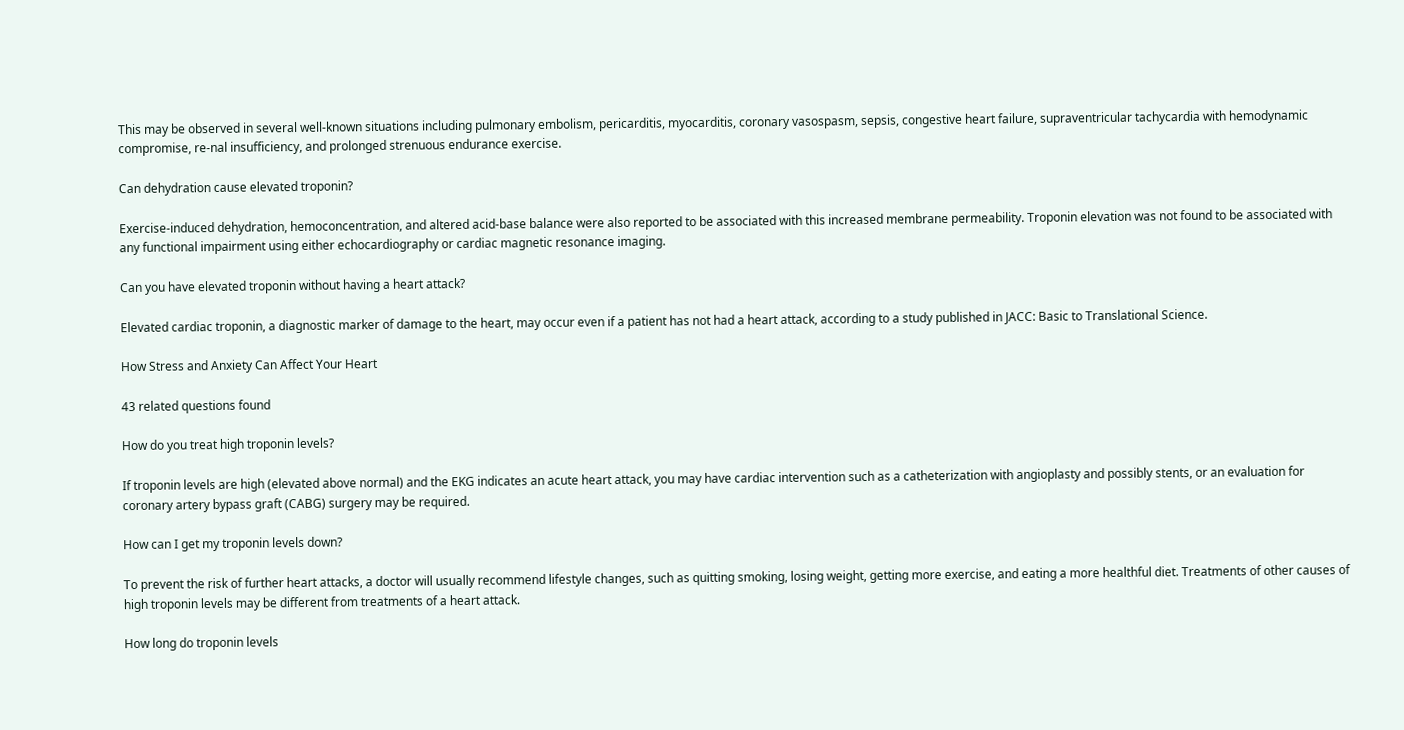This may be observed in several well-known situations including pulmonary embolism, pericarditis, myocarditis, coronary vasospasm, sepsis, congestive heart failure, supraventricular tachycardia with hemodynamic compromise, re-nal insufficiency, and prolonged strenuous endurance exercise.

Can dehydration cause elevated troponin?

Exercise-induced dehydration, hemoconcentration, and altered acid-base balance were also reported to be associated with this increased membrane permeability. Troponin elevation was not found to be associated with any functional impairment using either echocardiography or cardiac magnetic resonance imaging.

Can you have elevated troponin without having a heart attack?

Elevated cardiac troponin, a diagnostic marker of damage to the heart, may occur even if a patient has not had a heart attack, according to a study published in JACC: Basic to Translational Science.

How Stress and Anxiety Can Affect Your Heart

43 related questions found

How do you treat high troponin levels?

If troponin levels are high (elevated above normal) and the EKG indicates an acute heart attack, you may have cardiac intervention such as a catheterization with angioplasty and possibly stents, or an evaluation for coronary artery bypass graft (CABG) surgery may be required.

How can I get my troponin levels down?

To prevent the risk of further heart attacks, a doctor will usually recommend lifestyle changes, such as quitting smoking, losing weight, getting more exercise, and eating a more healthful diet. Treatments of other causes of high troponin levels may be different from treatments of a heart attack.

How long do troponin levels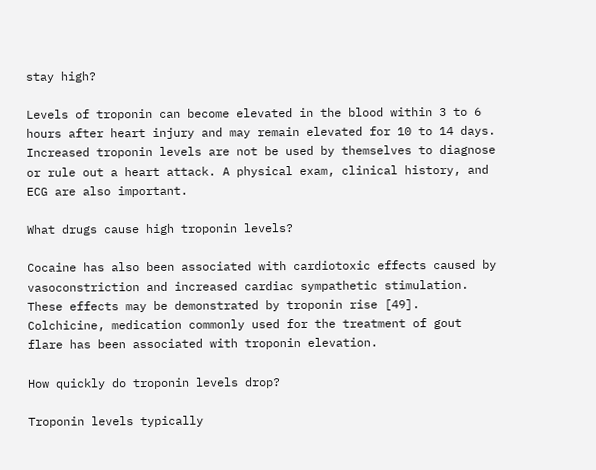stay high?

Levels of troponin can become elevated in the blood within 3 to 6 hours after heart injury and may remain elevated for 10 to 14 days. Increased troponin levels are not be used by themselves to diagnose or rule out a heart attack. A physical exam, clinical history, and ECG are also important.

What drugs cause high troponin levels?

Cocaine has also been associated with cardiotoxic effects caused by vasoconstriction and increased cardiac sympathetic stimulation. These effects may be demonstrated by troponin rise [49]. Colchicine, medication commonly used for the treatment of gout flare has been associated with troponin elevation.

How quickly do troponin levels drop?

Troponin levels typically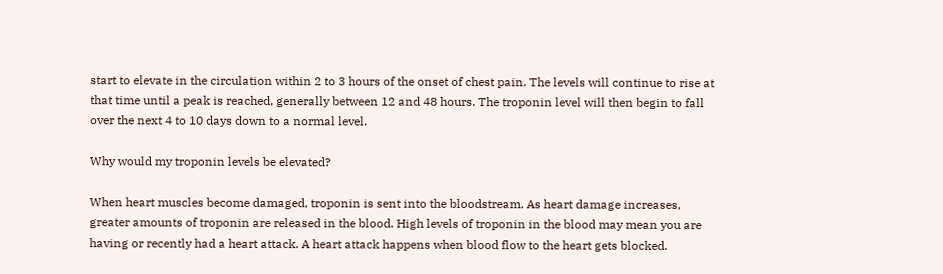start to elevate in the circulation within 2 to 3 hours of the onset of chest pain. The levels will continue to rise at that time until a peak is reached, generally between 12 and 48 hours. The troponin level will then begin to fall over the next 4 to 10 days down to a normal level.

Why would my troponin levels be elevated?

When heart muscles become damaged, troponin is sent into the bloodstream. As heart damage increases, greater amounts of troponin are released in the blood. High levels of troponin in the blood may mean you are having or recently had a heart attack. A heart attack happens when blood flow to the heart gets blocked.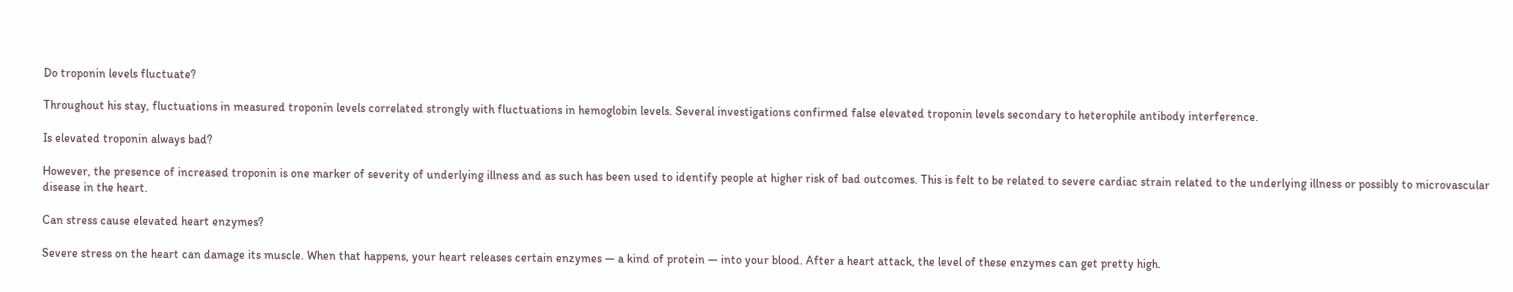Do troponin levels fluctuate?

Throughout his stay, fluctuations in measured troponin levels correlated strongly with fluctuations in hemoglobin levels. Several investigations confirmed false elevated troponin levels secondary to heterophile antibody interference.

Is elevated troponin always bad?

However, the presence of increased troponin is one marker of severity of underlying illness and as such has been used to identify people at higher risk of bad outcomes. This is felt to be related to severe cardiac strain related to the underlying illness or possibly to microvascular disease in the heart.

Can stress cause elevated heart enzymes?

Severe stress on the heart can damage its muscle. When that happens, your heart releases certain enzymes — a kind of protein — into your blood. After a heart attack, the level of these enzymes can get pretty high.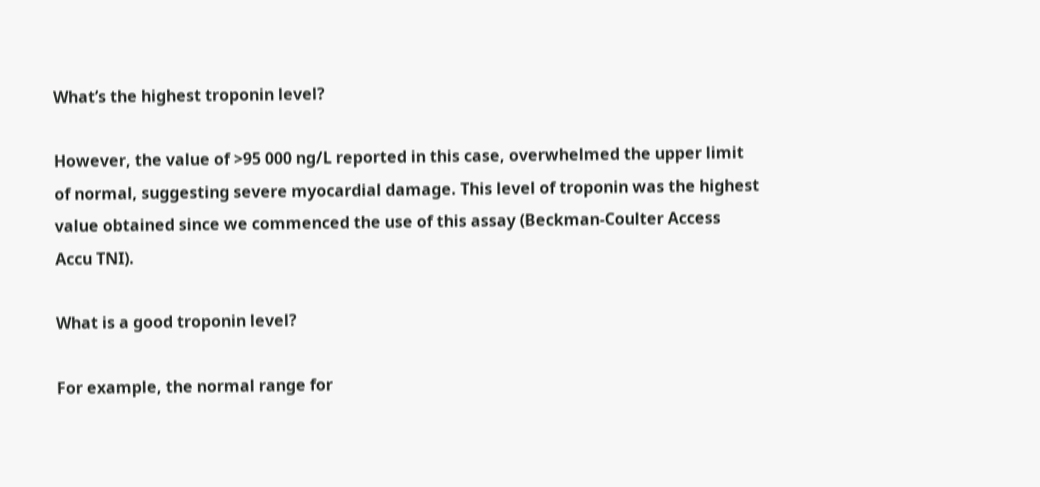What’s the highest troponin level?

However, the value of >95 000 ng/L reported in this case, overwhelmed the upper limit of normal, suggesting severe myocardial damage. This level of troponin was the highest value obtained since we commenced the use of this assay (Beckman-Coulter Access Accu TNI).

What is a good troponin level?

For example, the normal range for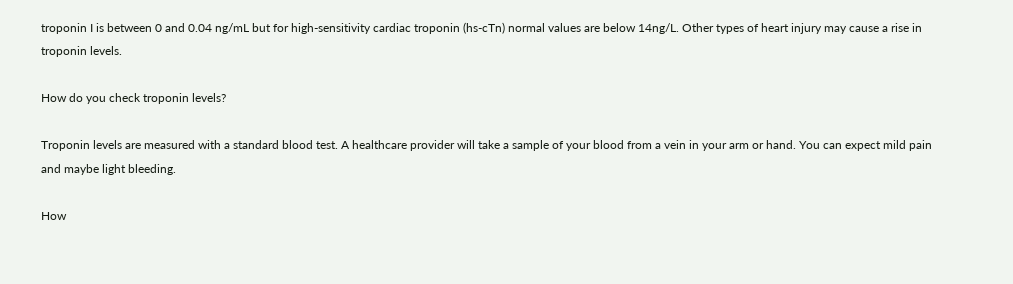troponin I is between 0 and 0.04 ng/mL but for high-sensitivity cardiac troponin (hs-cTn) normal values are below 14ng/L. Other types of heart injury may cause a rise in troponin levels.

How do you check troponin levels?

Troponin levels are measured with a standard blood test. A healthcare provider will take a sample of your blood from a vein in your arm or hand. You can expect mild pain and maybe light bleeding.

How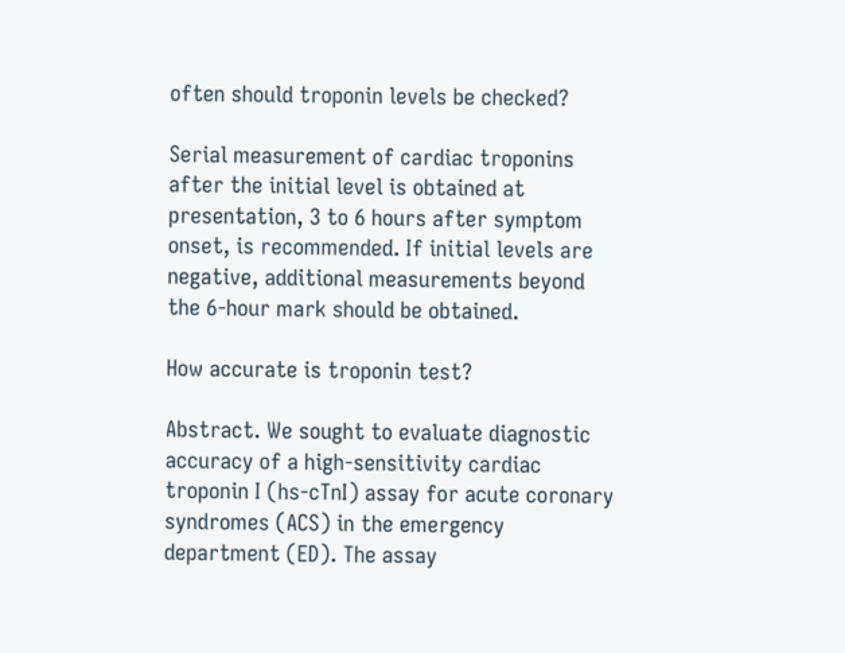often should troponin levels be checked?

Serial measurement of cardiac troponins after the initial level is obtained at presentation, 3 to 6 hours after symptom onset, is recommended. If initial levels are negative, additional measurements beyond the 6-hour mark should be obtained.

How accurate is troponin test?

Abstract. We sought to evaluate diagnostic accuracy of a high-sensitivity cardiac troponin I (hs-cTnI) assay for acute coronary syndromes (ACS) in the emergency department (ED). The assay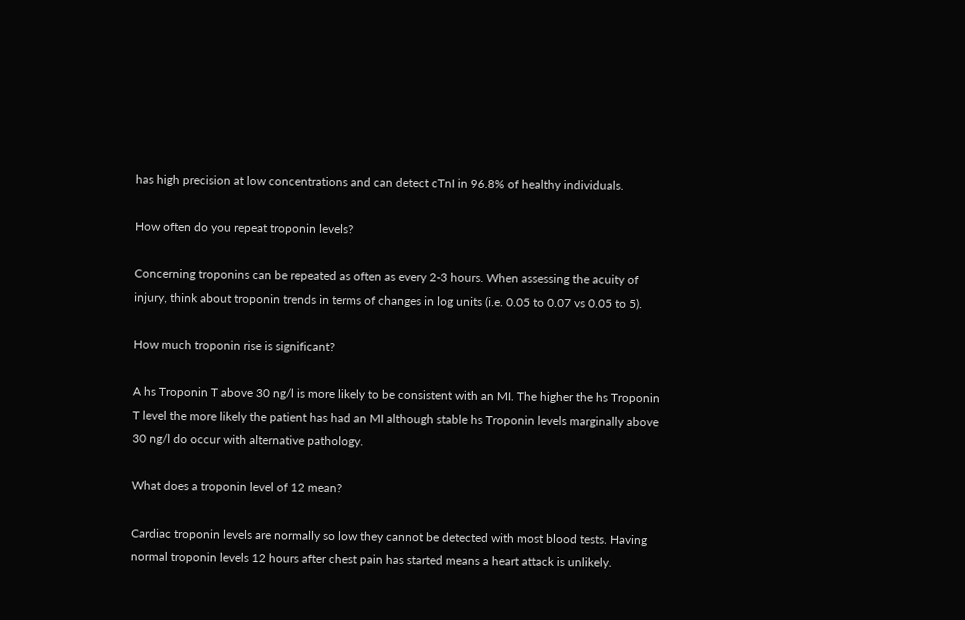has high precision at low concentrations and can detect cTnI in 96.8% of healthy individuals.

How often do you repeat troponin levels?

Concerning troponins can be repeated as often as every 2-3 hours. When assessing the acuity of injury, think about troponin trends in terms of changes in log units (i.e. 0.05 to 0.07 vs 0.05 to 5).

How much troponin rise is significant?

A hs Troponin T above 30 ng/l is more likely to be consistent with an MI. The higher the hs Troponin T level the more likely the patient has had an MI although stable hs Troponin levels marginally above 30 ng/l do occur with alternative pathology.

What does a troponin level of 12 mean?

Cardiac troponin levels are normally so low they cannot be detected with most blood tests. Having normal troponin levels 12 hours after chest pain has started means a heart attack is unlikely.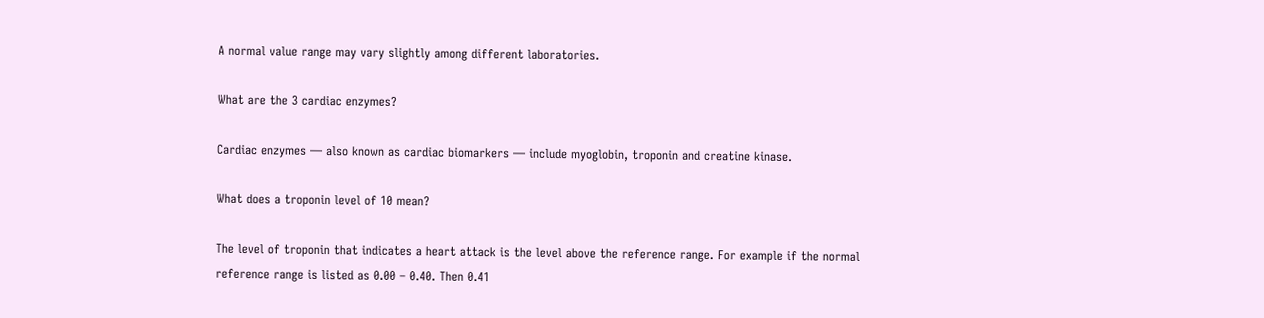A normal value range may vary slightly among different laboratories.

What are the 3 cardiac enzymes?

Cardiac enzymes ― also known as cardiac biomarkers ― include myoglobin, troponin and creatine kinase.

What does a troponin level of 10 mean?

The level of troponin that indicates a heart attack is the level above the reference range. For example if the normal reference range is listed as 0.00 – 0.40. Then 0.41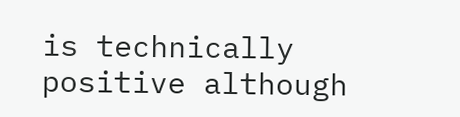is technically positive although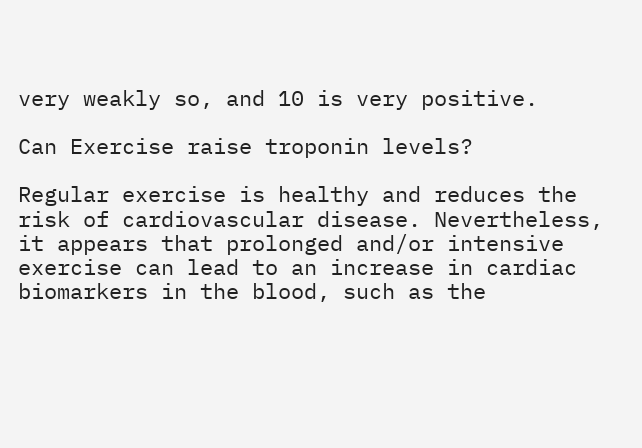very weakly so, and 10 is very positive.

Can Exercise raise troponin levels?

Regular exercise is healthy and reduces the risk of cardiovascular disease. Nevertheless, it appears that prolonged and/or intensive exercise can lead to an increase in cardiac biomarkers in the blood, such as the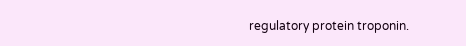regulatory protein troponin.